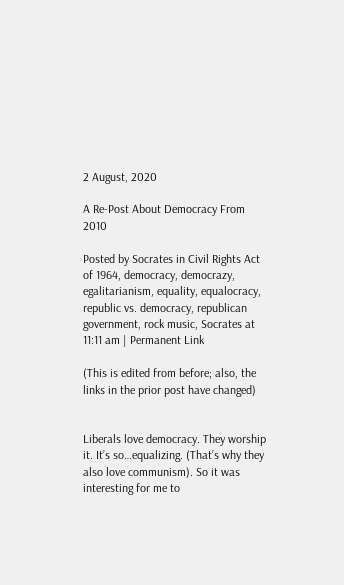2 August, 2020

A Re-Post About Democracy From 2010

Posted by Socrates in Civil Rights Act of 1964, democracy, democrazy, egalitarianism, equality, equalocracy, republic vs. democracy, republican government, rock music, Socrates at 11:11 am | Permanent Link

(This is edited from before; also, the links in the prior post have changed)


Liberals love democracy. They worship it. It’s so…equalizing. (That’s why they also love communism). So it was interesting for me to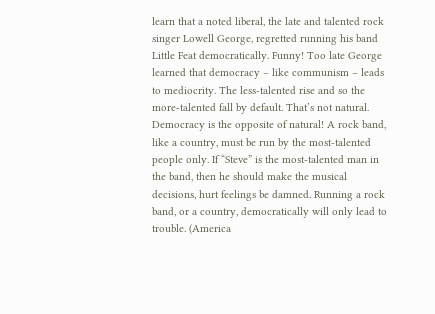learn that a noted liberal, the late and talented rock singer Lowell George, regretted running his band Little Feat democratically. Funny! Too late George learned that democracy – like communism – leads to mediocrity. The less-talented rise and so the more-talented fall by default. That’s not natural. Democracy is the opposite of natural! A rock band, like a country, must be run by the most-talented people only. If “Steve” is the most-talented man in the band, then he should make the musical decisions, hurt feelings be damned. Running a rock band, or a country, democratically will only lead to trouble. (America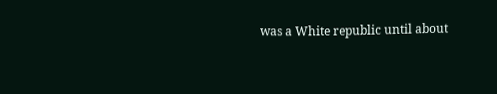was a White republic until about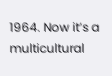1964. Now it’s a multicultural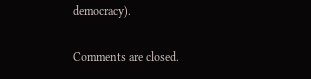democracy).

Comments are closed.